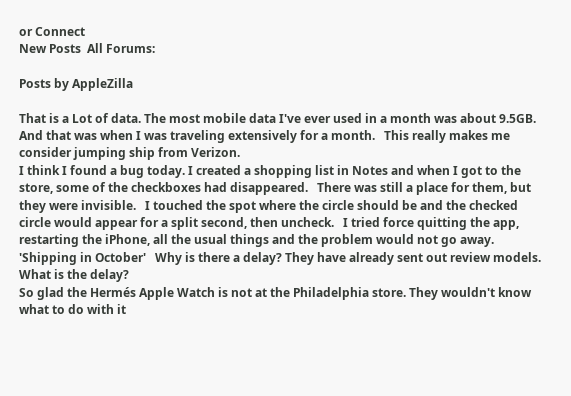or Connect
New Posts  All Forums:

Posts by AppleZilla

That is a Lot of data. The most mobile data I've ever used in a month was about 9.5GB. And that was when I was traveling extensively for a month.   This really makes me consider jumping ship from Verizon.
I think I found a bug today. I created a shopping list in Notes and when I got to the store, some of the checkboxes had disappeared.   There was still a place for them, but they were invisible.   I touched the spot where the circle should be and the checked circle would appear for a split second, then uncheck.   I tried force quitting the app, restarting the iPhone, all the usual things and the problem would not go away.
'Shipping in October'   Why is there a delay? They have already sent out review models. What is the delay?
So glad the Hermés Apple Watch is not at the Philadelphia store. They wouldn't know what to do with it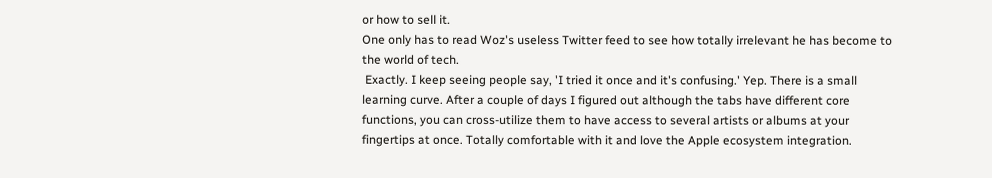or how to sell it.
One only has to read Woz's useless Twitter feed to see how totally irrelevant he has become to the world of tech.
 Exactly. I keep seeing people say, 'I tried it once and it's confusing.' Yep. There is a small learning curve. After a couple of days I figured out although the tabs have different core functions, you can cross-utilize them to have access to several artists or albums at your fingertips at once. Totally comfortable with it and love the Apple ecosystem integration.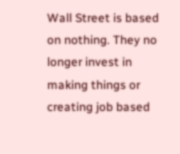Wall Street is based on nothing. They no longer invest in making things or creating job based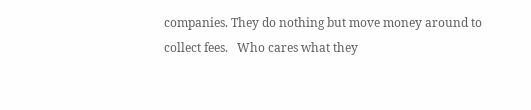companies. They do nothing but move money around to collect fees.   Who cares what they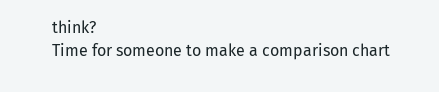think?
Time for someone to make a comparison chart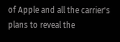of Apple and all the carrier's plans to reveal the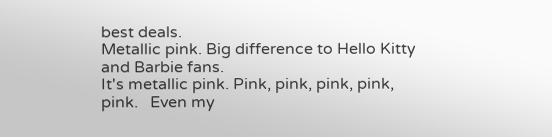best deals.
Metallic pink. Big difference to Hello Kitty and Barbie fans.
It's metallic pink. Pink, pink, pink, pink, pink.   Even my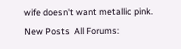wife doesn't want metallic pink.
New Posts  All Forums: